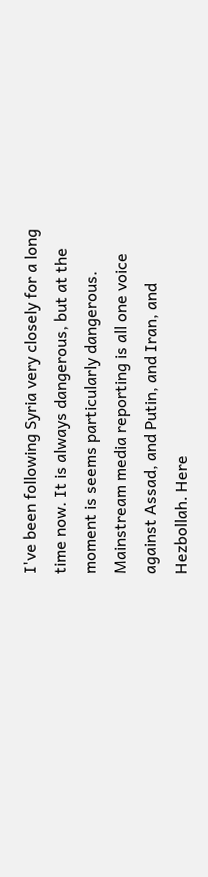I've been following Syria very closely for a long time now. It is always dangerous, but at the moment is seems particularly dangerous. Mainstream media reporting is all one voice against Assad, and Putin, and Iran, and Hezbollah. Here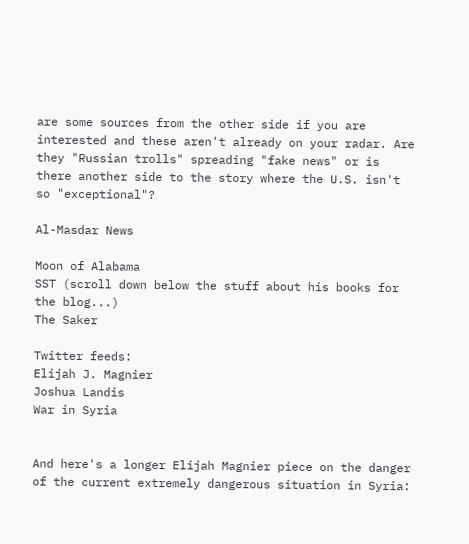are some sources from the other side if you are interested and these aren't already on your radar. Are they "Russian trolls" spreading "fake news" or is there another side to the story where the U.S. isn't so "exceptional"?

Al-Masdar News

Moon of Alabama
SST (scroll down below the stuff about his books for the blog...)
The Saker

Twitter feeds:
Elijah J. Magnier
Joshua Landis
War in Syria


And here's a longer Elijah Magnier piece on the danger of the current extremely dangerous situation in Syria: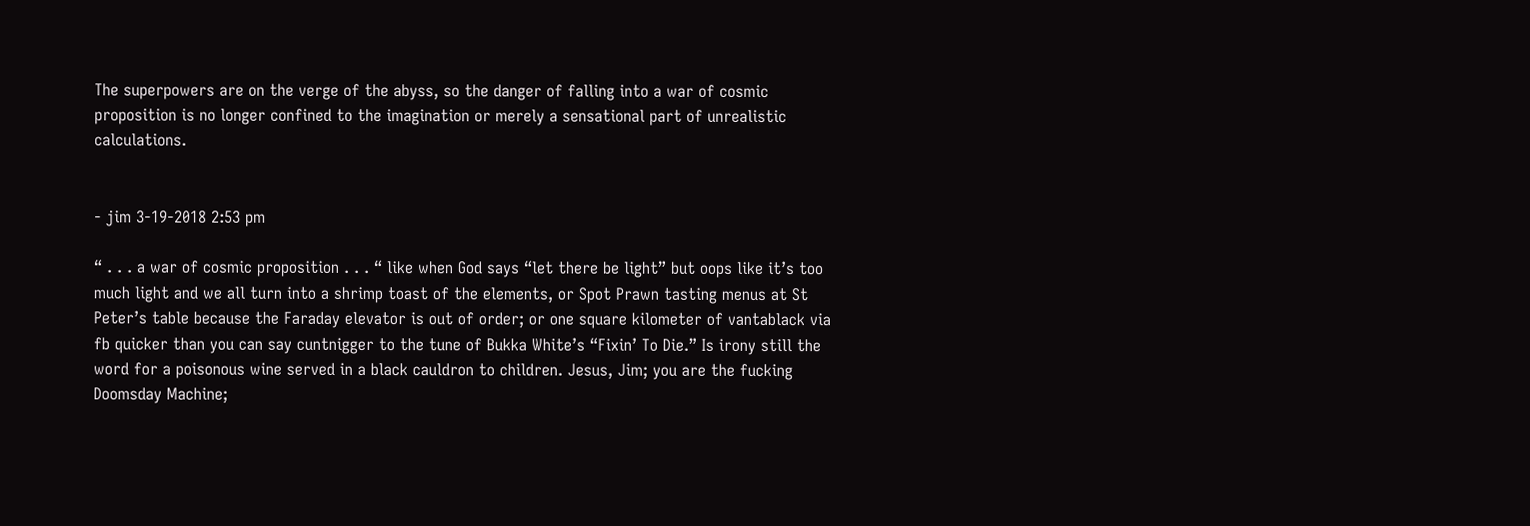The superpowers are on the verge of the abyss, so the danger of falling into a war of cosmic proposition is no longer confined to the imagination or merely a sensational part of unrealistic calculations.


- jim 3-19-2018 2:53 pm

“ . . . a war of cosmic proposition . . . “ like when God says “let there be light” but oops like it’s too much light and we all turn into a shrimp toast of the elements, or Spot Prawn tasting menus at St Peter’s table because the Faraday elevator is out of order; or one square kilometer of vantablack via fb quicker than you can say cuntnigger to the tune of Bukka White’s “Fixin’ To Die.” Is irony still the word for a poisonous wine served in a black cauldron to children. Jesus, Jim; you are the fucking Doomsday Machine;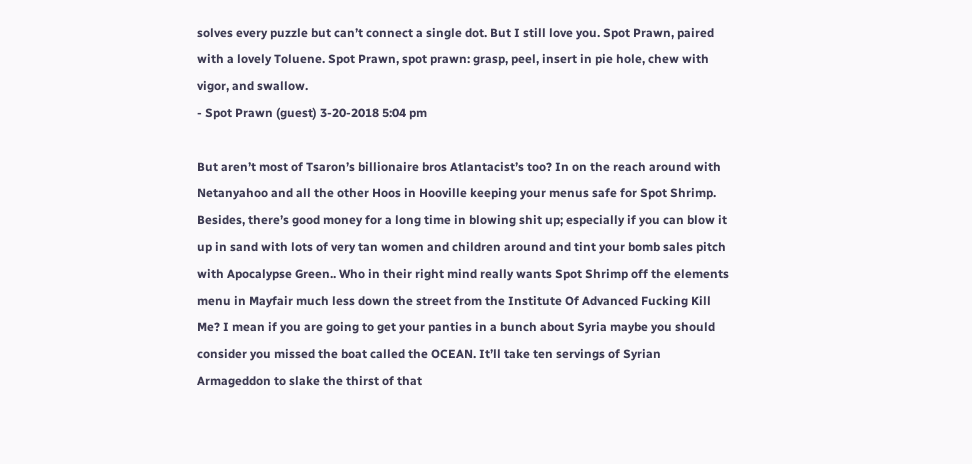solves every puzzle but can’t connect a single dot. But I still love you. Spot Prawn, paired with a lovely Toluene. Spot Prawn, spot prawn: grasp, peel, insert in pie hole, chew with vigor, and swallow.
- Spot Prawn (guest) 3-20-2018 5:04 pm

But aren’t most of Tsaron’s billionaire bros Atlantacist’s too? In on the reach around with Netanyahoo and all the other Hoos in Hooville keeping your menus safe for Spot Shrimp. Besides, there’s good money for a long time in blowing shit up; especially if you can blow it up in sand with lots of very tan women and children around and tint your bomb sales pitch with Apocalypse Green.. Who in their right mind really wants Spot Shrimp off the elements menu in Mayfair much less down the street from the Institute Of Advanced Fucking Kill Me? I mean if you are going to get your panties in a bunch about Syria maybe you should consider you missed the boat called the OCEAN. It’ll take ten servings of Syrian Armageddon to slake the thirst of that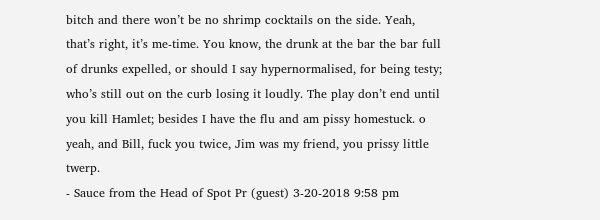bitch and there won’t be no shrimp cocktails on the side. Yeah, that’s right, it’s me-time. You know, the drunk at the bar the bar full of drunks expelled, or should I say hypernormalised, for being testy; who’s still out on the curb losing it loudly. The play don’t end until you kill Hamlet; besides I have the flu and am pissy homestuck. o yeah, and Bill, fuck you twice, Jim was my friend, you prissy little twerp.
- Sauce from the Head of Spot Pr (guest) 3-20-2018 9:58 pm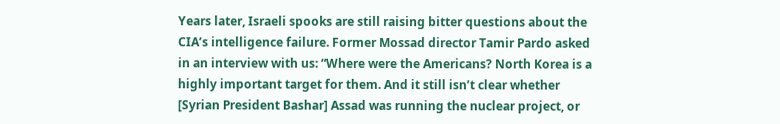Years later, Israeli spooks are still raising bitter questions about the CIA’s intelligence failure. Former Mossad director Tamir Pardo asked in an interview with us: “Where were the Americans? North Korea is a highly important target for them. And it still isn’t clear whether [Syrian President Bashar] Assad was running the nuclear project, or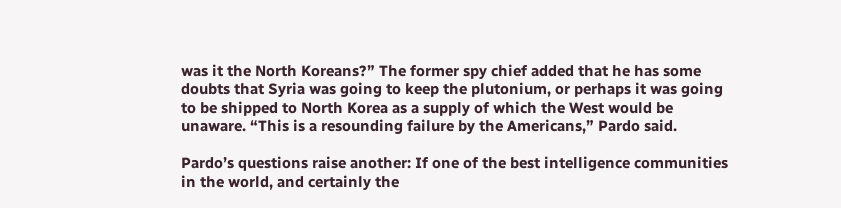was it the North Koreans?” The former spy chief added that he has some doubts that Syria was going to keep the plutonium, or perhaps it was going to be shipped to North Korea as a supply of which the West would be unaware. “This is a resounding failure by the Americans,” Pardo said.

Pardo’s questions raise another: If one of the best intelligence communities in the world, and certainly the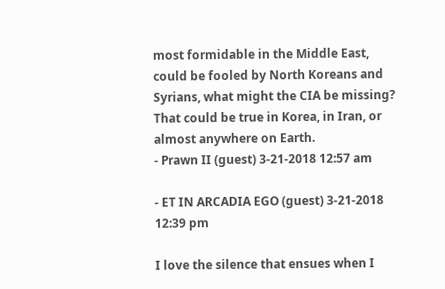most formidable in the Middle East, could be fooled by North Koreans and Syrians, what might the CIA be missing? That could be true in Korea, in Iran, or almost anywhere on Earth.
- Prawn II (guest) 3-21-2018 12:57 am

- ET IN ARCADIA EGO (guest) 3-21-2018 12:39 pm

I love the silence that ensues when I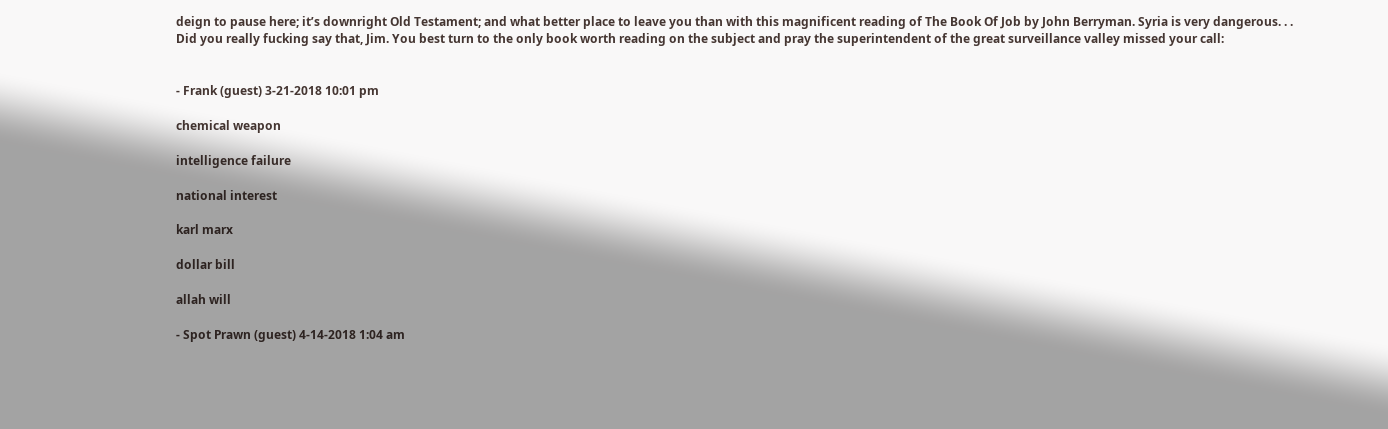deign to pause here; it’s downright Old Testament; and what better place to leave you than with this magnificent reading of The Book Of Job by John Berryman. Syria is very dangerous. . .
Did you really fucking say that, Jim. You best turn to the only book worth reading on the subject and pray the superintendent of the great surveillance valley missed your call:


- Frank (guest) 3-21-2018 10:01 pm

chemical weapon

intelligence failure

national interest

karl marx

dollar bill

allah will

- Spot Prawn (guest) 4-14-2018 1:04 am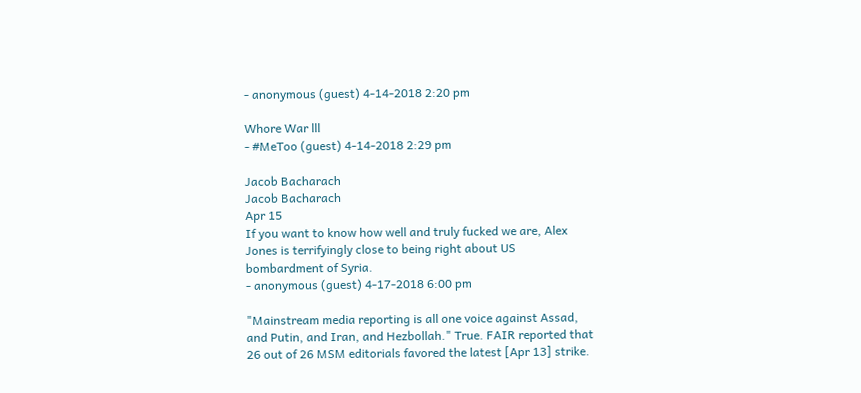- anonymous (guest) 4-14-2018 2:20 pm

Whore War lll
- #MeToo (guest) 4-14-2018 2:29 pm

Jacob Bacharach
Jacob Bacharach
Apr 15
If you want to know how well and truly fucked we are, Alex Jones is terrifyingly close to being right about US bombardment of Syria.
- anonymous (guest) 4-17-2018 6:00 pm

"Mainstream media reporting is all one voice against Assad, and Putin, and Iran, and Hezbollah." True. FAIR reported that 26 out of 26 MSM editorials favored the latest [Apr 13] strike.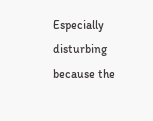Especially disturbing because the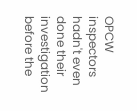OPCW inspectors hadn't even done their investigation before the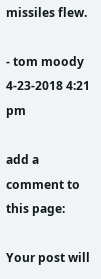missiles flew.

- tom moody 4-23-2018 4:21 pm

add a comment to this page:

Your post will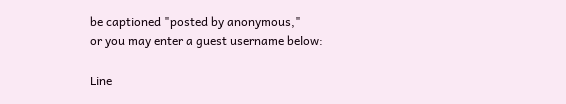be captioned "posted by anonymous,"
or you may enter a guest username below:

Line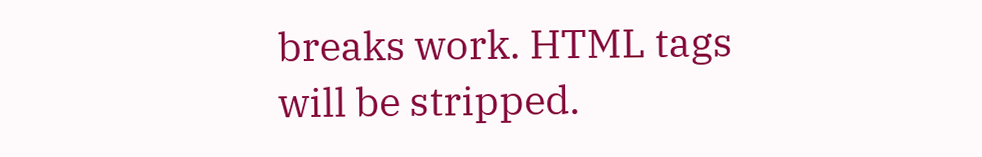breaks work. HTML tags will be stripped.